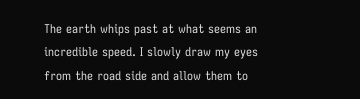The earth whips past at what seems an incredible speed. I slowly draw my eyes from the road side and allow them to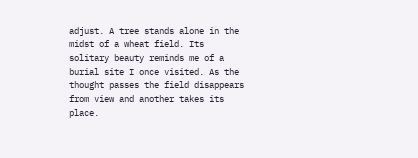adjust. A tree stands alone in the midst of a wheat field. Its solitary beauty reminds me of a burial site I once visited. As the thought passes the field disappears from view and another takes its place.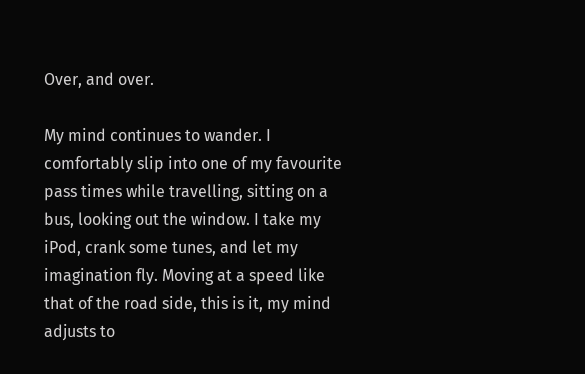Over, and over.

My mind continues to wander. I comfortably slip into one of my favourite pass times while travelling, sitting on a bus, looking out the window. I take my iPod, crank some tunes, and let my imagination fly. Moving at a speed like that of the road side, this is it, my mind adjusts to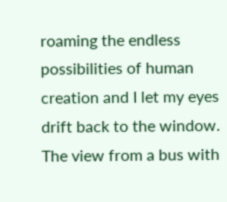roaming the endless possibilities of human creation and I let my eyes drift back to the window. The view from a bus with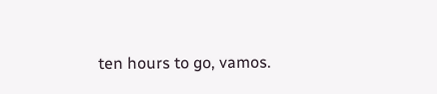ten hours to go, vamos.